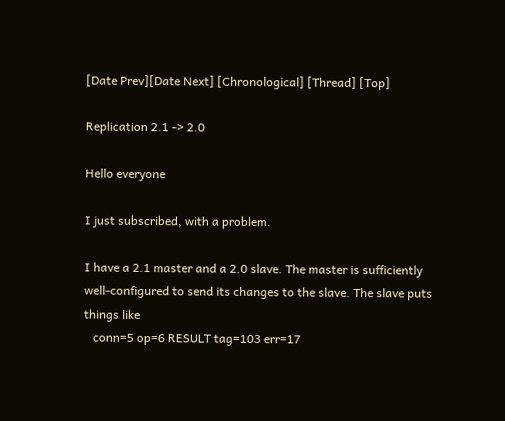[Date Prev][Date Next] [Chronological] [Thread] [Top]

Replication 2.1 -> 2.0

Hello everyone

I just subscribed, with a problem.

I have a 2.1 master and a 2.0 slave. The master is sufficiently
well-configured to send its changes to the slave. The slave puts
things like
   conn=5 op=6 RESULT tag=103 err=17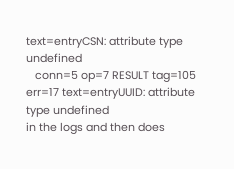text=entryCSN: attribute type undefined
   conn=5 op=7 RESULT tag=105 err=17 text=entryUUID: attribute type undefined
in the logs and then does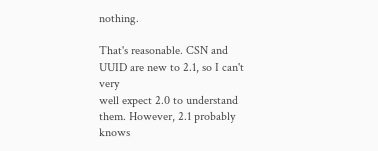nothing.

That's reasonable. CSN and UUID are new to 2.1, so I can't very
well expect 2.0 to understand them. However, 2.1 probably knows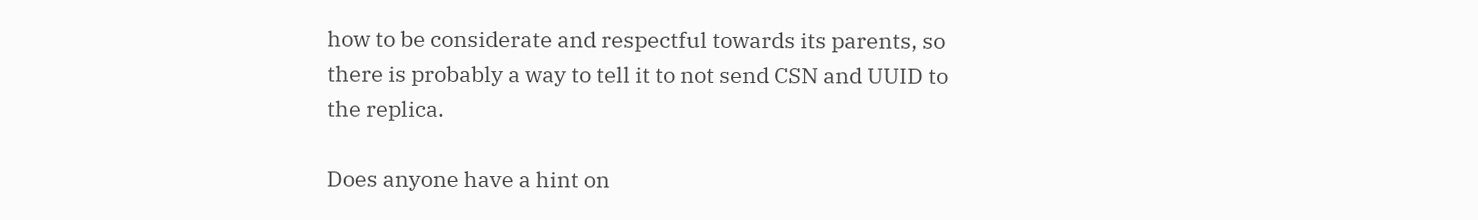how to be considerate and respectful towards its parents, so
there is probably a way to tell it to not send CSN and UUID to
the replica.

Does anyone have a hint on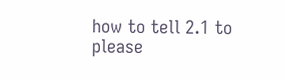how to tell 2.1 to please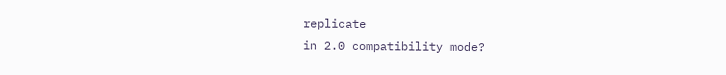replicate
in 2.0 compatibility mode?